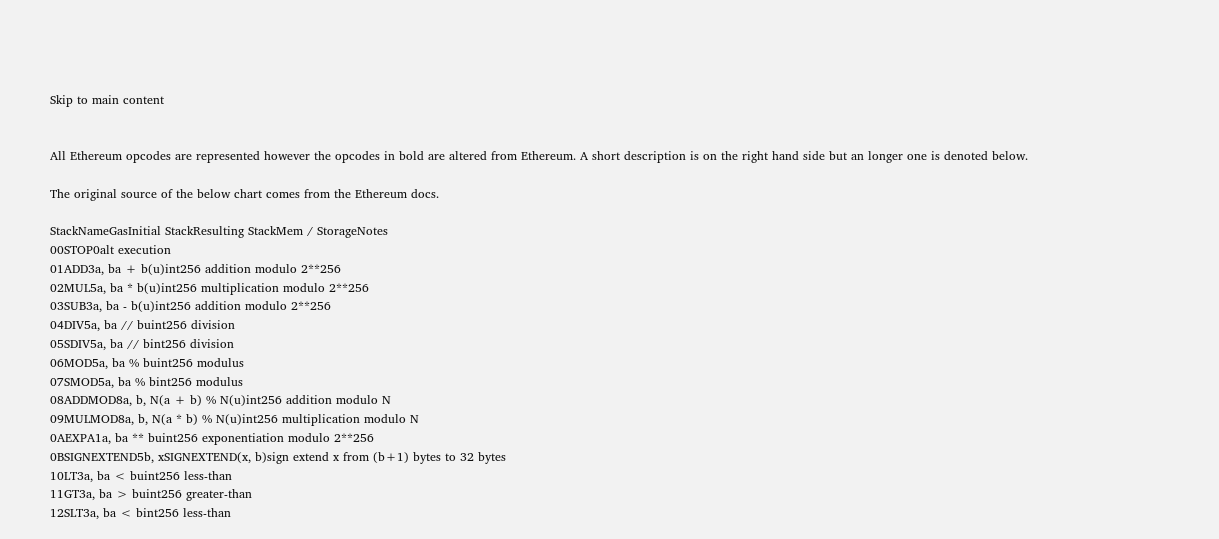Skip to main content


All Ethereum opcodes are represented however the opcodes in bold are altered from Ethereum. A short description is on the right hand side but an longer one is denoted below.

The original source of the below chart comes from the Ethereum docs.

StackNameGasInitial StackResulting StackMem / StorageNotes
00STOP0alt execution
01ADD3a, ba + b(u)int256 addition modulo 2**256
02MUL5a, ba * b(u)int256 multiplication modulo 2**256
03SUB3a, ba - b(u)int256 addition modulo 2**256
04DIV5a, ba // buint256 division
05SDIV5a, ba // bint256 division
06MOD5a, ba % buint256 modulus
07SMOD5a, ba % bint256 modulus
08ADDMOD8a, b, N(a + b) % N(u)int256 addition modulo N
09MULMOD8a, b, N(a * b) % N(u)int256 multiplication modulo N
0AEXPA1a, ba ** buint256 exponentiation modulo 2**256
0BSIGNEXTEND5b, xSIGNEXTEND(x, b)sign extend x from (b+1) bytes to 32 bytes
10LT3a, ba < buint256 less-than
11GT3a, ba > buint256 greater-than
12SLT3a, ba < bint256 less-than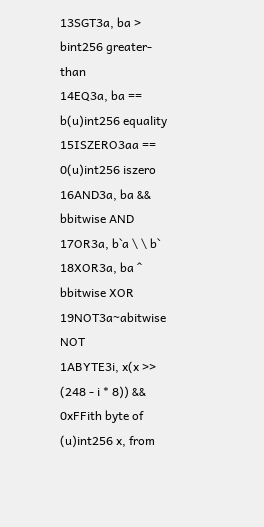13SGT3a, ba > bint256 greater-than
14EQ3a, ba == b(u)int256 equality
15ISZERO3aa == 0(u)int256 iszero
16AND3a, ba && bbitwise AND
17OR3a, b`a \ \ b`
18XOR3a, ba ^ bbitwise XOR
19NOT3a~abitwise NOT
1ABYTE3i, x(x >> (248 - i * 8)) && 0xFFith byte of (u)int256 x, from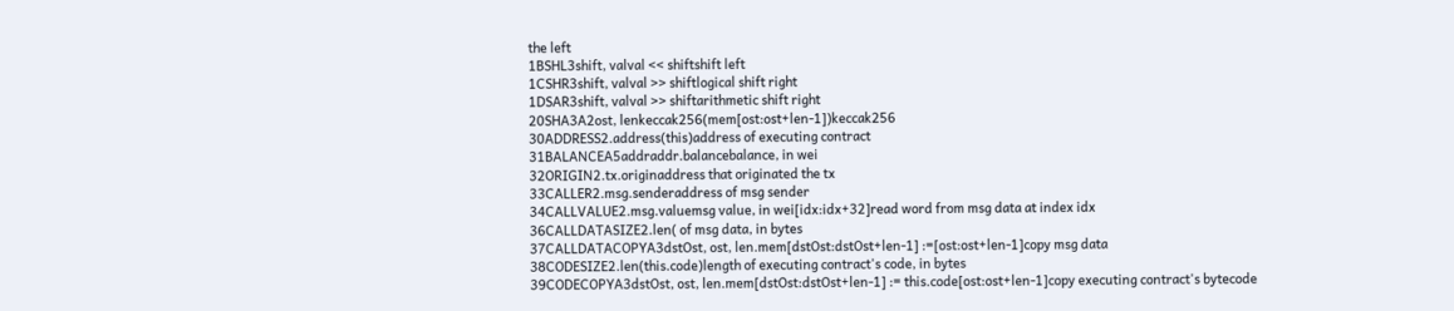the left
1BSHL3shift, valval << shiftshift left
1CSHR3shift, valval >> shiftlogical shift right
1DSAR3shift, valval >> shiftarithmetic shift right
20SHA3A2ost, lenkeccak256(mem[ost:ost+len-1])keccak256
30ADDRESS2.address(this)address of executing contract
31BALANCEA5addraddr.balancebalance, in wei
32ORIGIN2.tx.originaddress that originated the tx
33CALLER2.msg.senderaddress of msg sender
34CALLVALUE2.msg.valuemsg value, in wei[idx:idx+32]read word from msg data at index idx
36CALLDATASIZE2.len( of msg data, in bytes
37CALLDATACOPYA3dstOst, ost, len.mem[dstOst:dstOst+len-1] :=[ost:ost+len-1]copy msg data
38CODESIZE2.len(this.code)length of executing contract's code, in bytes
39CODECOPYA3dstOst, ost, len.mem[dstOst:dstOst+len-1] := this.code[ost:ost+len-1]copy executing contract's bytecode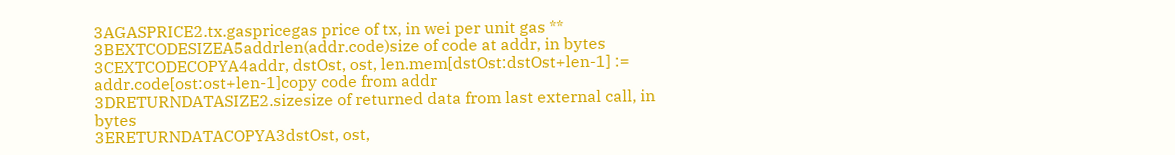3AGASPRICE2.tx.gaspricegas price of tx, in wei per unit gas **
3BEXTCODESIZEA5addrlen(addr.code)size of code at addr, in bytes
3CEXTCODECOPYA4addr, dstOst, ost, len.mem[dstOst:dstOst+len-1] := addr.code[ost:ost+len-1]copy code from addr
3DRETURNDATASIZE2.sizesize of returned data from last external call, in bytes
3ERETURNDATACOPYA3dstOst, ost,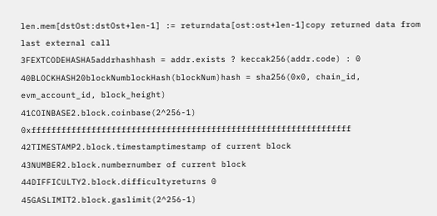len.mem[dstOst:dstOst+len-1] := returndata[ost:ost+len-1]copy returned data from last external call
3FEXTCODEHASHA5addrhashhash = addr.exists ? keccak256(addr.code) : 0
40BLOCKHASH20blockNumblockHash(blockNum)hash = sha256(0x0, chain_id, evm_account_id, block_height)
41COINBASE2.block.coinbase(2^256-1) 0xffffffffffffffffffffffffffffffffffffffffffffffffffffffffffffffff
42TIMESTAMP2.block.timestamptimestamp of current block
43NUMBER2.block.numbernumber of current block
44DIFFICULTY2.block.difficultyreturns 0
45GASLIMIT2.block.gaslimit(2^256-1)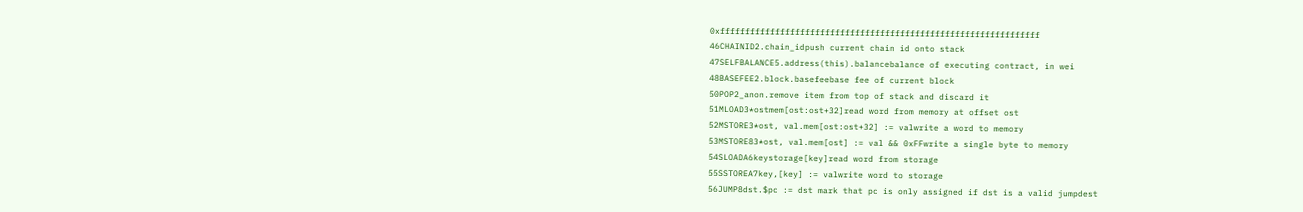0xffffffffffffffffffffffffffffffffffffffffffffffffffffffffffffffff
46CHAINID2.chain_idpush current chain id onto stack
47SELFBALANCE5.address(this).balancebalance of executing contract, in wei
48BASEFEE2.block.basefeebase fee of current block
50POP2_anon.remove item from top of stack and discard it
51MLOAD3*ostmem[ost:ost+32]read word from memory at offset ost
52MSTORE3*ost, val.mem[ost:ost+32] := valwrite a word to memory
53MSTORE83*ost, val.mem[ost] := val && 0xFFwrite a single byte to memory
54SLOADA6keystorage[key]read word from storage
55SSTOREA7key,[key] := valwrite word to storage
56JUMP8dst.$pc := dst mark that pc is only assigned if dst is a valid jumpdest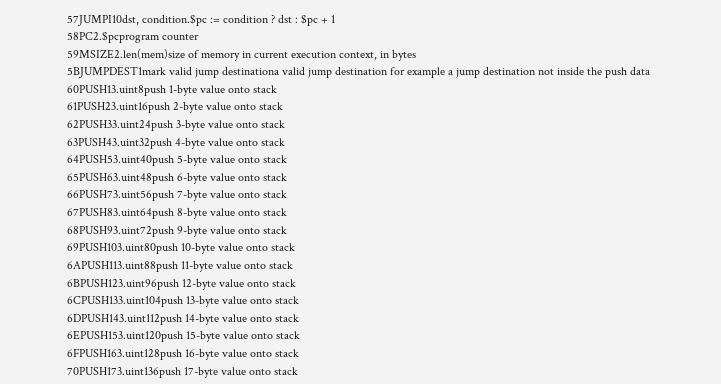57JUMPI10dst, condition.$pc := condition ? dst : $pc + 1
58PC2.$pcprogram counter
59MSIZE2.len(mem)size of memory in current execution context, in bytes
5BJUMPDEST1mark valid jump destinationa valid jump destination for example a jump destination not inside the push data
60PUSH13.uint8push 1-byte value onto stack
61PUSH23.uint16push 2-byte value onto stack
62PUSH33.uint24push 3-byte value onto stack
63PUSH43.uint32push 4-byte value onto stack
64PUSH53.uint40push 5-byte value onto stack
65PUSH63.uint48push 6-byte value onto stack
66PUSH73.uint56push 7-byte value onto stack
67PUSH83.uint64push 8-byte value onto stack
68PUSH93.uint72push 9-byte value onto stack
69PUSH103.uint80push 10-byte value onto stack
6APUSH113.uint88push 11-byte value onto stack
6BPUSH123.uint96push 12-byte value onto stack
6CPUSH133.uint104push 13-byte value onto stack
6DPUSH143.uint112push 14-byte value onto stack
6EPUSH153.uint120push 15-byte value onto stack
6FPUSH163.uint128push 16-byte value onto stack
70PUSH173.uint136push 17-byte value onto stack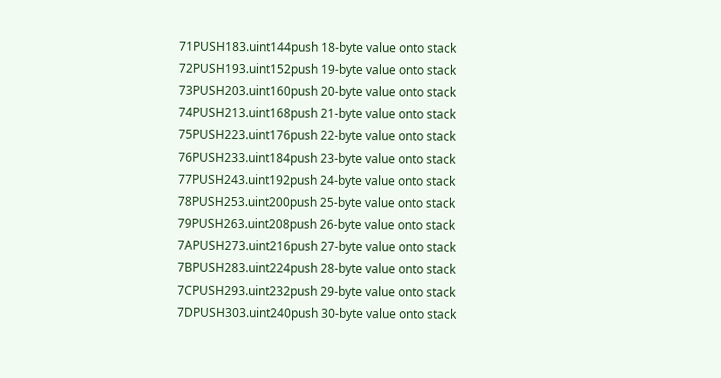71PUSH183.uint144push 18-byte value onto stack
72PUSH193.uint152push 19-byte value onto stack
73PUSH203.uint160push 20-byte value onto stack
74PUSH213.uint168push 21-byte value onto stack
75PUSH223.uint176push 22-byte value onto stack
76PUSH233.uint184push 23-byte value onto stack
77PUSH243.uint192push 24-byte value onto stack
78PUSH253.uint200push 25-byte value onto stack
79PUSH263.uint208push 26-byte value onto stack
7APUSH273.uint216push 27-byte value onto stack
7BPUSH283.uint224push 28-byte value onto stack
7CPUSH293.uint232push 29-byte value onto stack
7DPUSH303.uint240push 30-byte value onto stack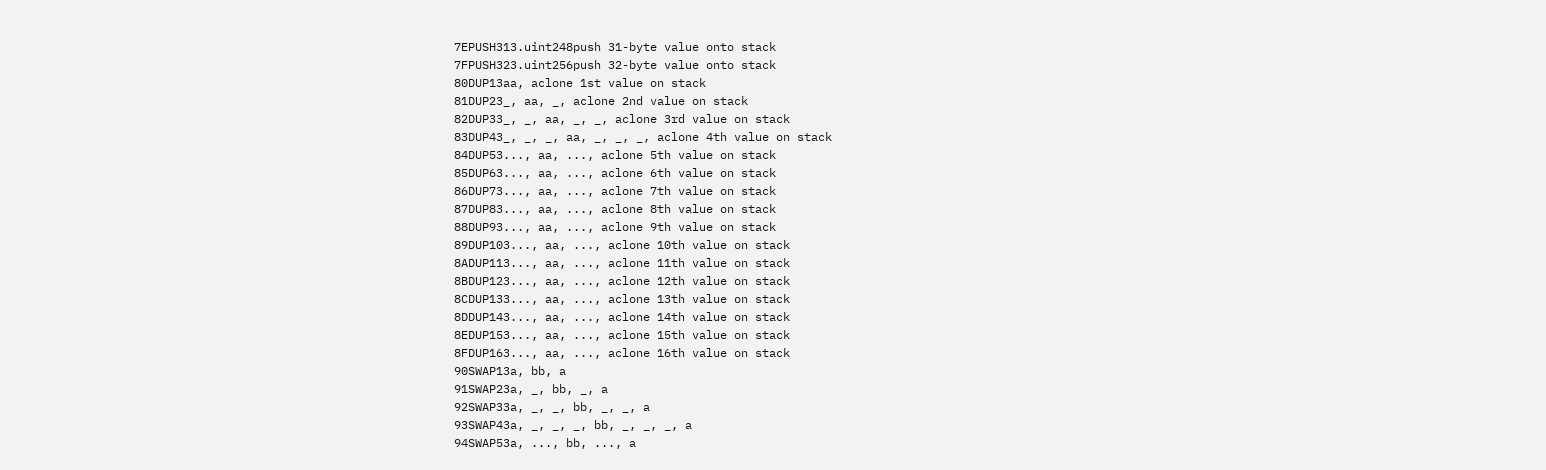7EPUSH313.uint248push 31-byte value onto stack
7FPUSH323.uint256push 32-byte value onto stack
80DUP13aa, aclone 1st value on stack
81DUP23_, aa, _, aclone 2nd value on stack
82DUP33_, _, aa, _, _, aclone 3rd value on stack
83DUP43_, _, _, aa, _, _, _, aclone 4th value on stack
84DUP53..., aa, ..., aclone 5th value on stack
85DUP63..., aa, ..., aclone 6th value on stack
86DUP73..., aa, ..., aclone 7th value on stack
87DUP83..., aa, ..., aclone 8th value on stack
88DUP93..., aa, ..., aclone 9th value on stack
89DUP103..., aa, ..., aclone 10th value on stack
8ADUP113..., aa, ..., aclone 11th value on stack
8BDUP123..., aa, ..., aclone 12th value on stack
8CDUP133..., aa, ..., aclone 13th value on stack
8DDUP143..., aa, ..., aclone 14th value on stack
8EDUP153..., aa, ..., aclone 15th value on stack
8FDUP163..., aa, ..., aclone 16th value on stack
90SWAP13a, bb, a
91SWAP23a, _, bb, _, a
92SWAP33a, _, _, bb, _, _, a
93SWAP43a, _, _, _, bb, _, _, _, a
94SWAP53a, ..., bb, ..., a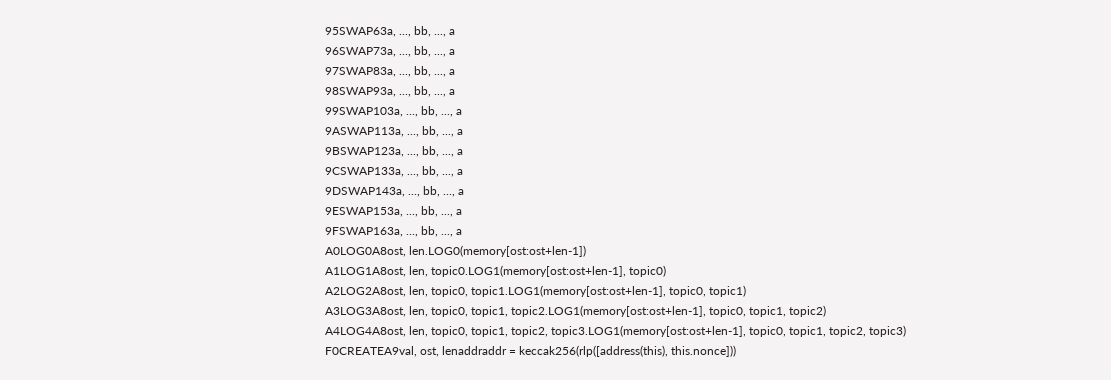95SWAP63a, ..., bb, ..., a
96SWAP73a, ..., bb, ..., a
97SWAP83a, ..., bb, ..., a
98SWAP93a, ..., bb, ..., a
99SWAP103a, ..., bb, ..., a
9ASWAP113a, ..., bb, ..., a
9BSWAP123a, ..., bb, ..., a
9CSWAP133a, ..., bb, ..., a
9DSWAP143a, ..., bb, ..., a
9ESWAP153a, ..., bb, ..., a
9FSWAP163a, ..., bb, ..., a
A0LOG0A8ost, len.LOG0(memory[ost:ost+len-1])
A1LOG1A8ost, len, topic0.LOG1(memory[ost:ost+len-1], topic0)
A2LOG2A8ost, len, topic0, topic1.LOG1(memory[ost:ost+len-1], topic0, topic1)
A3LOG3A8ost, len, topic0, topic1, topic2.LOG1(memory[ost:ost+len-1], topic0, topic1, topic2)
A4LOG4A8ost, len, topic0, topic1, topic2, topic3.LOG1(memory[ost:ost+len-1], topic0, topic1, topic2, topic3)
F0CREATEA9val, ost, lenaddraddr = keccak256(rlp([address(this), this.nonce]))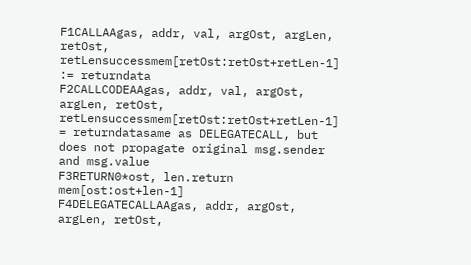F1CALLAAgas, addr, val, argOst, argLen, retOst, retLensuccessmem[retOst:retOst+retLen-1] := returndata
F2CALLCODEAAgas, addr, val, argOst, argLen, retOst, retLensuccessmem[retOst:retOst+retLen-1] = returndatasame as DELEGATECALL, but does not propagate original msg.sender and msg.value
F3RETURN0*ost, len.return mem[ost:ost+len-1]
F4DELEGATECALLAAgas, addr, argOst, argLen, retOst,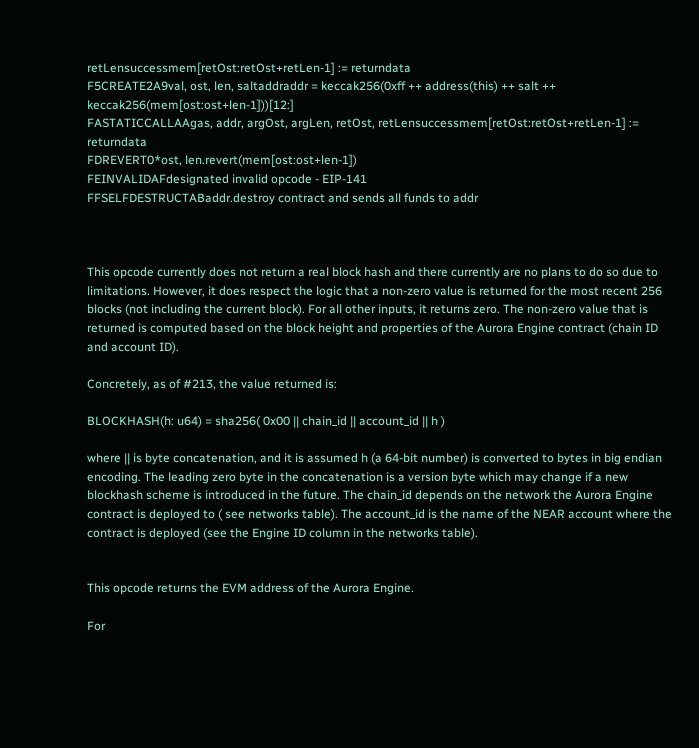retLensuccessmem[retOst:retOst+retLen-1] := returndata
F5CREATE2A9val, ost, len, saltaddraddr = keccak256(0xff ++ address(this) ++ salt ++ keccak256(mem[ost:ost+len-1]))[12:]
FASTATICCALLAAgas, addr, argOst, argLen, retOst, retLensuccessmem[retOst:retOst+retLen-1] := returndata
FDREVERT0*ost, len.revert(mem[ost:ost+len-1])
FEINVALIDAFdesignated invalid opcode - EIP-141
FFSELFDESTRUCTABaddr.destroy contract and sends all funds to addr



This opcode currently does not return a real block hash and there currently are no plans to do so due to limitations. However, it does respect the logic that a non-zero value is returned for the most recent 256 blocks (not including the current block). For all other inputs, it returns zero. The non-zero value that is returned is computed based on the block height and properties of the Aurora Engine contract (chain ID and account ID).

Concretely, as of #213, the value returned is:

BLOCKHASH(h: u64) = sha256( 0x00 || chain_id || account_id || h )

where || is byte concatenation, and it is assumed h (a 64-bit number) is converted to bytes in big endian encoding. The leading zero byte in the concatenation is a version byte which may change if a new blockhash scheme is introduced in the future. The chain_id depends on the network the Aurora Engine contract is deployed to ( see networks table). The account_id is the name of the NEAR account where the contract is deployed (see the Engine ID column in the networks table).


This opcode returns the EVM address of the Aurora Engine.

For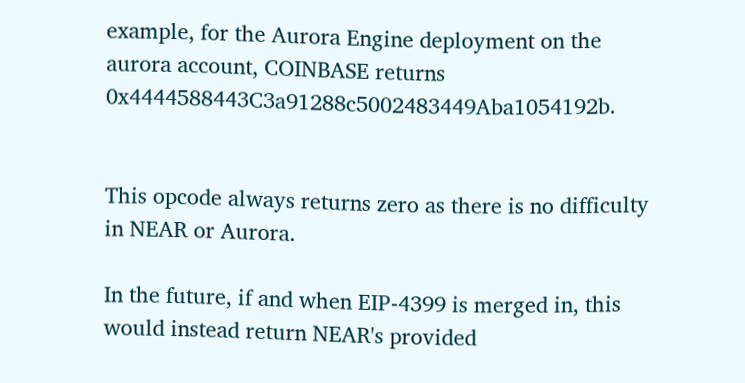example, for the Aurora Engine deployment on the aurora account, COINBASE returns 0x4444588443C3a91288c5002483449Aba1054192b.


This opcode always returns zero as there is no difficulty in NEAR or Aurora.

In the future, if and when EIP-4399 is merged in, this would instead return NEAR's provided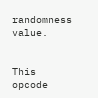randomness value.


This opcode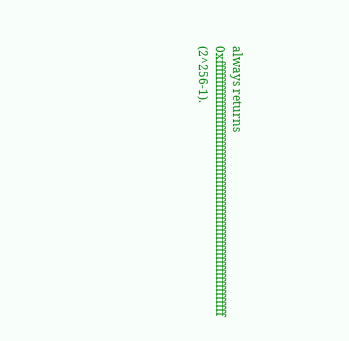always returns 0xffffffffffffffffffffffffffffffffffffffffffffffffffffffffffffffff (2^256-1).